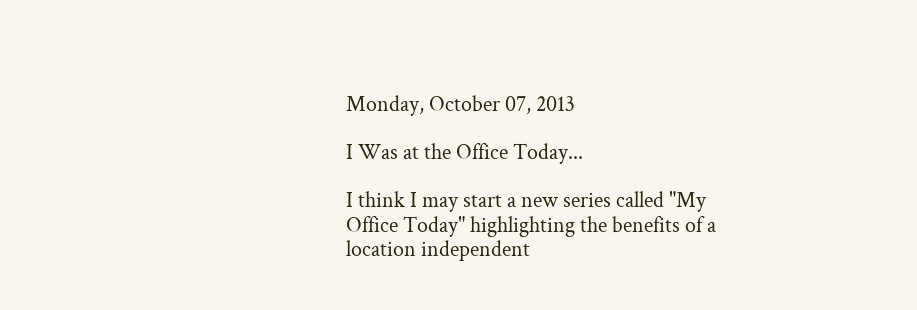Monday, October 07, 2013

I Was at the Office Today...

I think I may start a new series called "My Office Today" highlighting the benefits of a location independent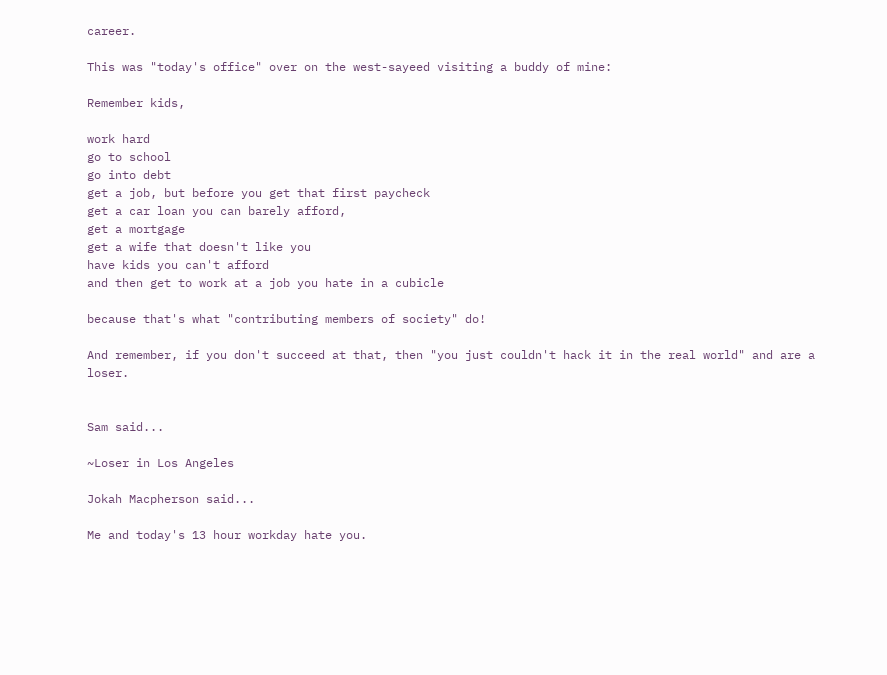career.

This was "today's office" over on the west-sayeed visiting a buddy of mine:

Remember kids,

work hard
go to school
go into debt
get a job, but before you get that first paycheck
get a car loan you can barely afford,
get a mortgage
get a wife that doesn't like you
have kids you can't afford
and then get to work at a job you hate in a cubicle

because that's what "contributing members of society" do!

And remember, if you don't succeed at that, then "you just couldn't hack it in the real world" and are a loser.


Sam said...

~Loser in Los Angeles

Jokah Macpherson said...

Me and today's 13 hour workday hate you.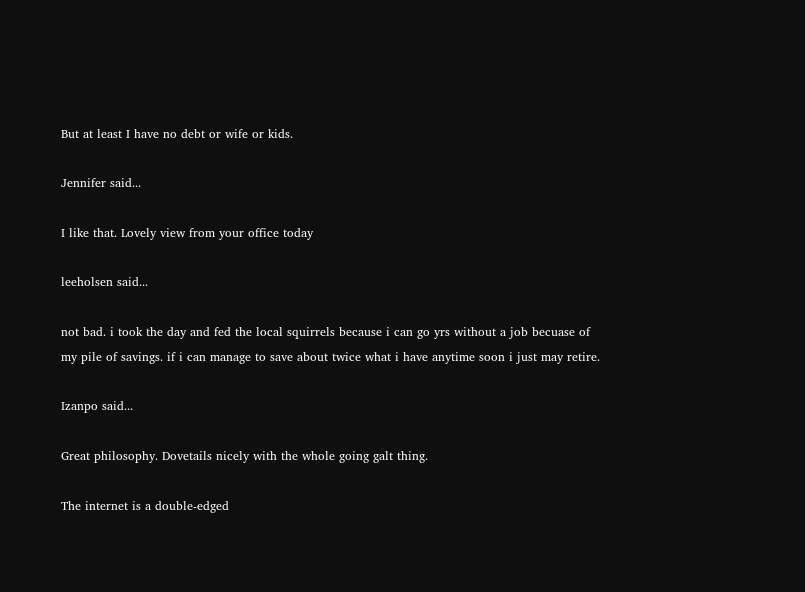But at least I have no debt or wife or kids.

Jennifer said...

I like that. Lovely view from your office today

leeholsen said...

not bad. i took the day and fed the local squirrels because i can go yrs without a job becuase of my pile of savings. if i can manage to save about twice what i have anytime soon i just may retire.

Izanpo said...

Great philosophy. Dovetails nicely with the whole going galt thing.

The internet is a double-edged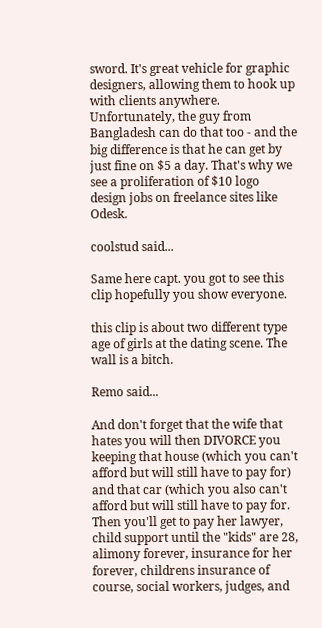sword. It's great vehicle for graphic designers, allowing them to hook up with clients anywhere. Unfortunately, the guy from Bangladesh can do that too - and the big difference is that he can get by just fine on $5 a day. That's why we see a proliferation of $10 logo design jobs on freelance sites like Odesk.

coolstud said...

Same here capt. you got to see this clip hopefully you show everyone.

this clip is about two different type age of girls at the dating scene. The wall is a bitch.

Remo said...

And don't forget that the wife that hates you will then DIVORCE you keeping that house (which you can't afford but will still have to pay for) and that car (which you also can't afford but will still have to pay for. Then you'll get to pay her lawyer, child support until the "kids" are 28, alimony forever, insurance for her forever, childrens insurance of course, social workers, judges, and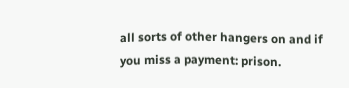all sorts of other hangers on and if you miss a payment: prison.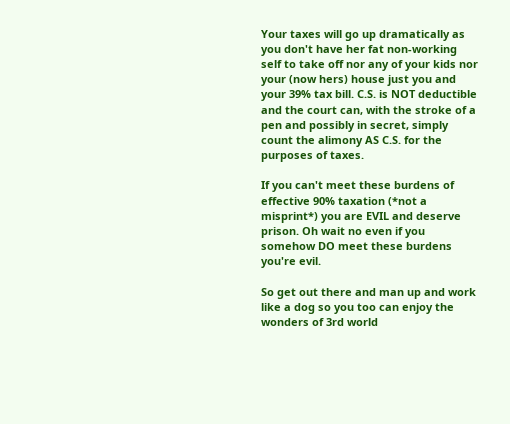Your taxes will go up dramatically as you don't have her fat non-working self to take off nor any of your kids nor your (now hers) house just you and your 39% tax bill. C.S. is NOT deductible and the court can, with the stroke of a pen and possibly in secret, simply count the alimony AS C.S. for the purposes of taxes.

If you can't meet these burdens of effective 90% taxation (*not a misprint*) you are EVIL and deserve prison. Oh wait no even if you somehow DO meet these burdens you're evil.

So get out there and man up and work like a dog so you too can enjoy the wonders of 3rd world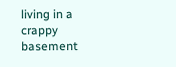living in a crappy basement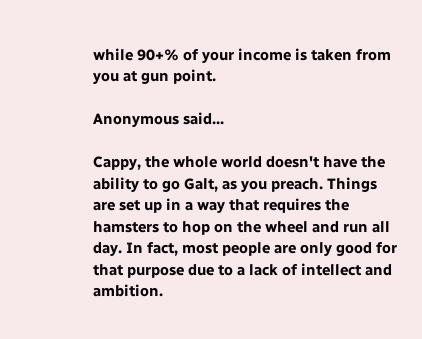while 90+% of your income is taken from you at gun point.

Anonymous said...

Cappy, the whole world doesn't have the ability to go Galt, as you preach. Things are set up in a way that requires the hamsters to hop on the wheel and run all day. In fact, most people are only good for that purpose due to a lack of intellect and ambition.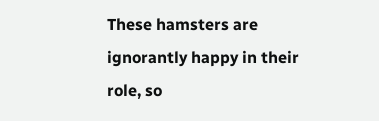These hamsters are ignorantly happy in their role, so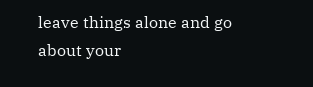leave things alone and go about your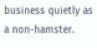business quietly as a non-hamster.